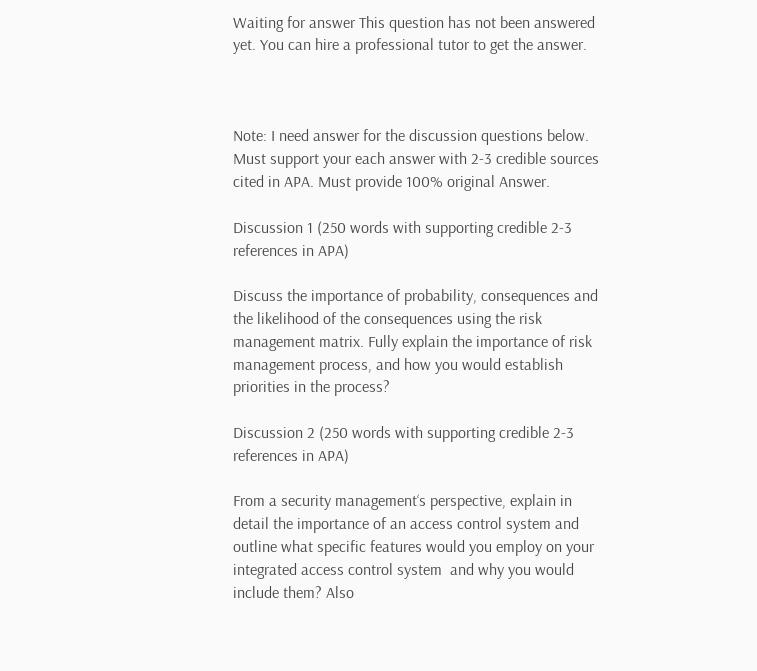Waiting for answer This question has not been answered yet. You can hire a professional tutor to get the answer.



Note: I need answer for the discussion questions below. Must support your each answer with 2-3 credible sources cited in APA. Must provide 100% original Answer.

Discussion 1 (250 words with supporting credible 2-3 references in APA)

Discuss the importance of probability, consequences and the likelihood of the consequences using the risk management matrix. Fully explain the importance of risk management process, and how you would establish priorities in the process?

Discussion 2 (250 words with supporting credible 2-3 references in APA)

From a security management‘s perspective, explain in detail the importance of an access control system and outline what specific features would you employ on your integrated access control system  and why you would include them? Also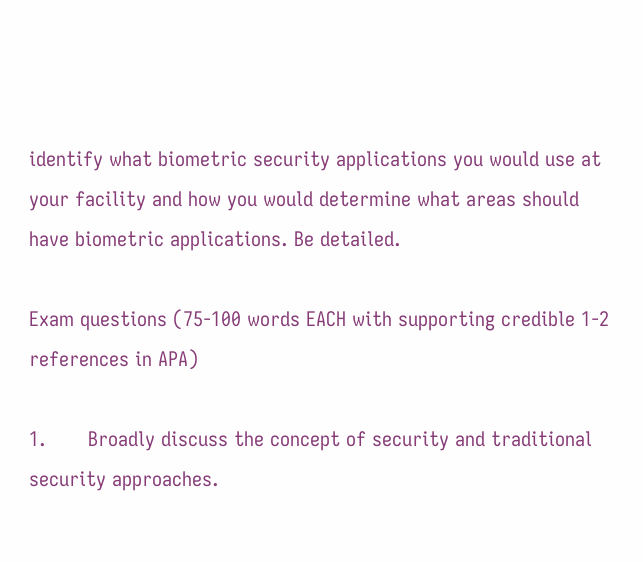identify what biometric security applications you would use at your facility and how you would determine what areas should have biometric applications. Be detailed.

Exam questions (75-100 words EACH with supporting credible 1-2 references in APA)

1.       Broadly discuss the concept of security and traditional security approaches.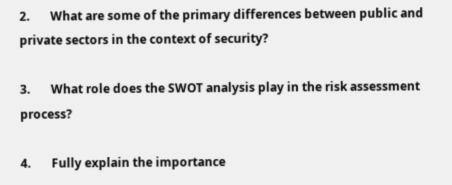2.       What are some of the primary differences between public and private sectors in the context of security?

3.       What role does the SWOT analysis play in the risk assessment process?

4.       Fully explain the importance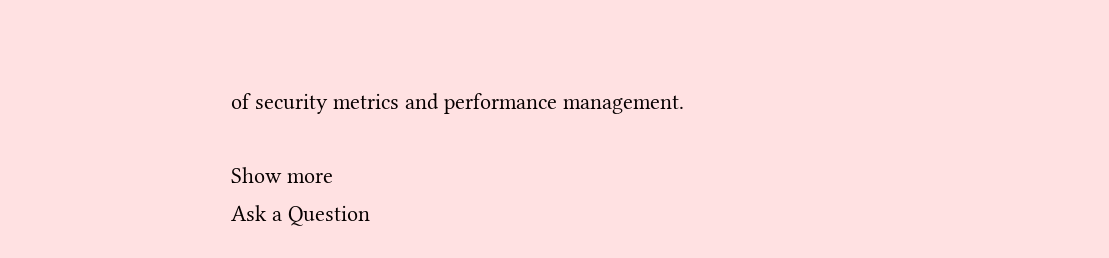of security metrics and performance management.

Show more
Ask a Question